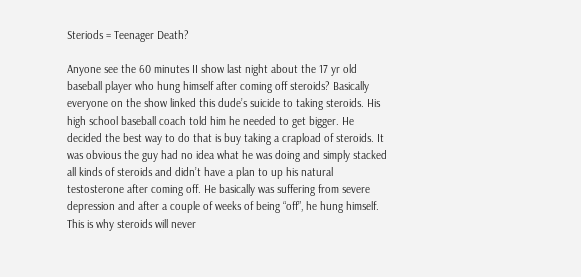Steriods = Teenager Death?

Anyone see the 60 minutes II show last night about the 17 yr old baseball player who hung himself after coming off steroids? Basically everyone on the show linked this dude’s suicide to taking steroids. His high school baseball coach told him he needed to get bigger. He decided the best way to do that is buy taking a crapload of steroids. It was obvious the guy had no idea what he was doing and simply stacked all kinds of steroids and didn’t have a plan to up his natural testosterone after coming off. He basically was suffering from severe depression and after a couple of weeks of being “off”, he hung himself. This is why steroids will never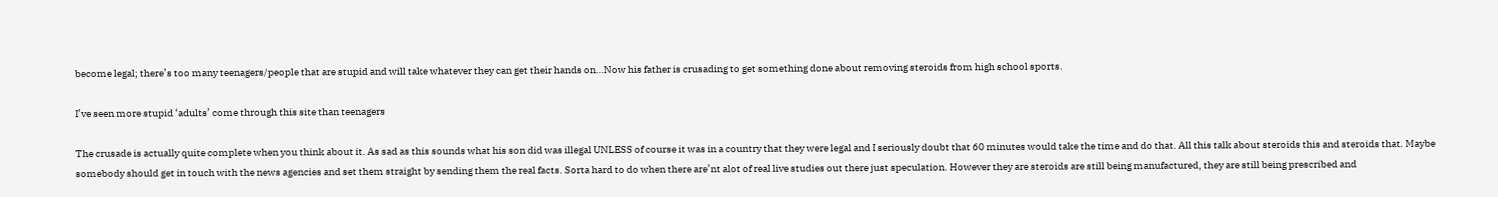become legal; there’s too many teenagers/people that are stupid and will take whatever they can get their hands on…Now his father is crusading to get something done about removing steroids from high school sports.

I’ve seen more stupid ‘adults’ come through this site than teenagers

The crusade is actually quite complete when you think about it. As sad as this sounds what his son did was illegal UNLESS of course it was in a country that they were legal and I seriously doubt that 60 minutes would take the time and do that. All this talk about steroids this and steroids that. Maybe somebody should get in touch with the news agencies and set them straight by sending them the real facts. Sorta hard to do when there are’nt alot of real live studies out there just speculation. However they are steroids are still being manufactured, they are still being prescribed and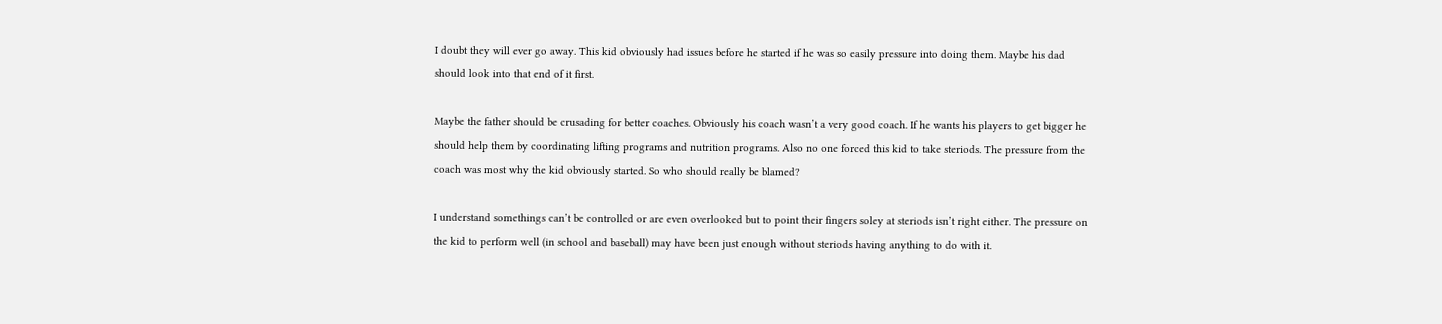I doubt they will ever go away. This kid obviously had issues before he started if he was so easily pressure into doing them. Maybe his dad should look into that end of it first.

Maybe the father should be crusading for better coaches. Obviously his coach wasn’t a very good coach. If he wants his players to get bigger he should help them by coordinating lifting programs and nutrition programs. Also no one forced this kid to take steriods. The pressure from the coach was most why the kid obviously started. So who should really be blamed?

I understand somethings can’t be controlled or are even overlooked but to point their fingers soley at steriods isn’t right either. The pressure on the kid to perform well (in school and baseball) may have been just enough without steriods having anything to do with it.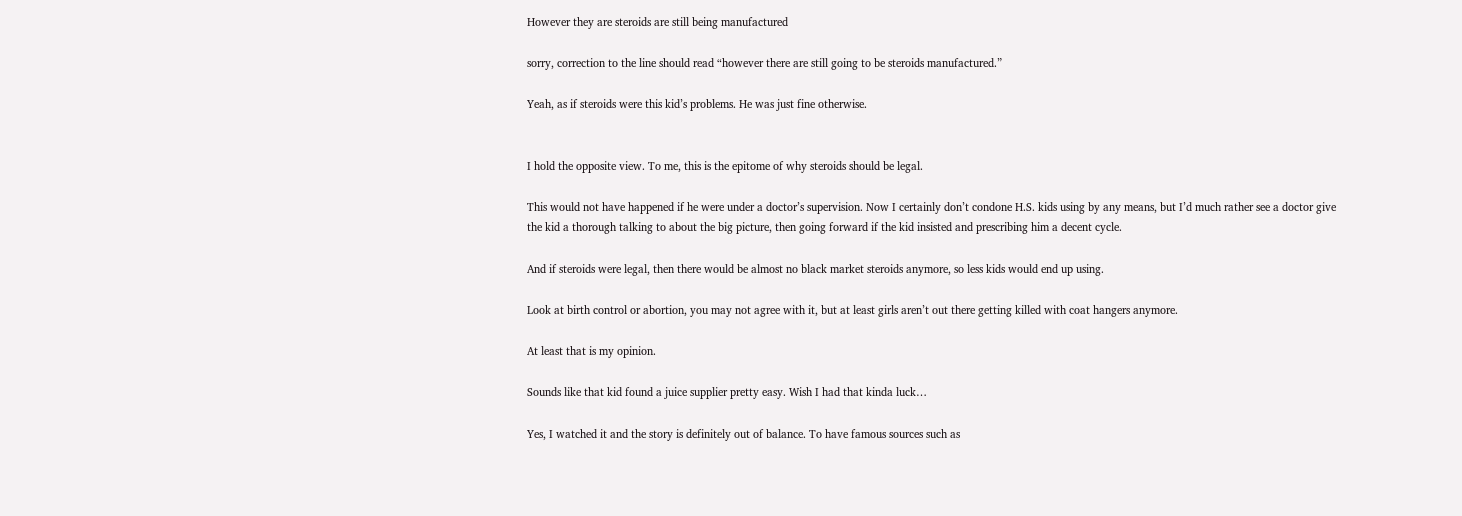However they are steroids are still being manufactured

sorry, correction to the line should read “however there are still going to be steroids manufactured.”

Yeah, as if steroids were this kid’s problems. He was just fine otherwise.


I hold the opposite view. To me, this is the epitome of why steroids should be legal.

This would not have happened if he were under a doctor’s supervision. Now I certainly don’t condone H.S. kids using by any means, but I’d much rather see a doctor give the kid a thorough talking to about the big picture, then going forward if the kid insisted and prescribing him a decent cycle.

And if steroids were legal, then there would be almost no black market steroids anymore, so less kids would end up using.

Look at birth control or abortion, you may not agree with it, but at least girls aren’t out there getting killed with coat hangers anymore.

At least that is my opinion.

Sounds like that kid found a juice supplier pretty easy. Wish I had that kinda luck…

Yes, I watched it and the story is definitely out of balance. To have famous sources such as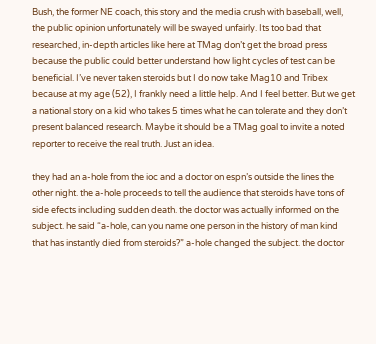Bush, the former NE coach, this story and the media crush with baseball, well, the public opinion unfortunately will be swayed unfairly. Its too bad that researched, in-depth articles like here at TMag don’t get the broad press because the public could better understand how light cycles of test can be beneficial. I’ve never taken steroids but I do now take Mag10 and Tribex because at my age (52), I frankly need a little help. And I feel better. But we get a national story on a kid who takes 5 times what he can tolerate and they don’t present balanced research. Maybe it should be a TMag goal to invite a noted reporter to receive the real truth. Just an idea.

they had an a-hole from the ioc and a doctor on espn’s outside the lines the other night. the a-hole proceeds to tell the audience that steroids have tons of side efects including sudden death. the doctor was actually informed on the subject. he said “a-hole, can you name one person in the history of man kind that has instantly died from steroids?” a-hole changed the subject. the doctor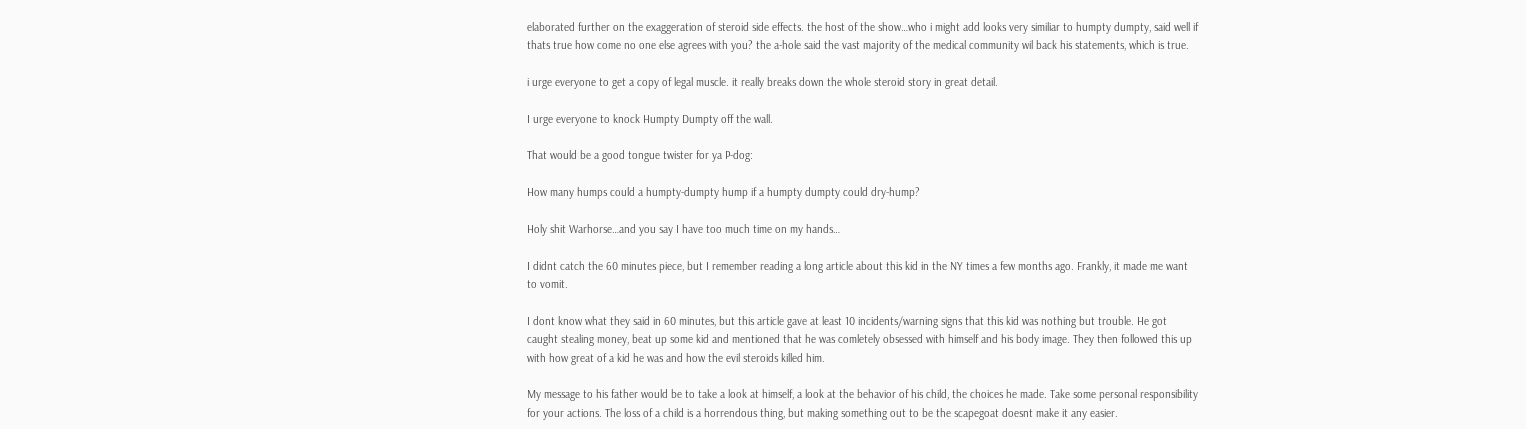elaborated further on the exaggeration of steroid side effects. the host of the show…who i might add looks very similiar to humpty dumpty, said well if thats true how come no one else agrees with you? the a-hole said the vast majority of the medical community wil back his statements, which is true.

i urge everyone to get a copy of legal muscle. it really breaks down the whole steroid story in great detail.

I urge everyone to knock Humpty Dumpty off the wall.

That would be a good tongue twister for ya P-dog:

How many humps could a humpty-dumpty hump if a humpty dumpty could dry-hump?

Holy shit Warhorse…and you say I have too much time on my hands…

I didnt catch the 60 minutes piece, but I remember reading a long article about this kid in the NY times a few months ago. Frankly, it made me want to vomit.

I dont know what they said in 60 minutes, but this article gave at least 10 incidents/warning signs that this kid was nothing but trouble. He got caught stealing money, beat up some kid and mentioned that he was comletely obsessed with himself and his body image. They then followed this up with how great of a kid he was and how the evil steroids killed him.

My message to his father would be to take a look at himself, a look at the behavior of his child, the choices he made. Take some personal responsibility for your actions. The loss of a child is a horrendous thing, but making something out to be the scapegoat doesnt make it any easier.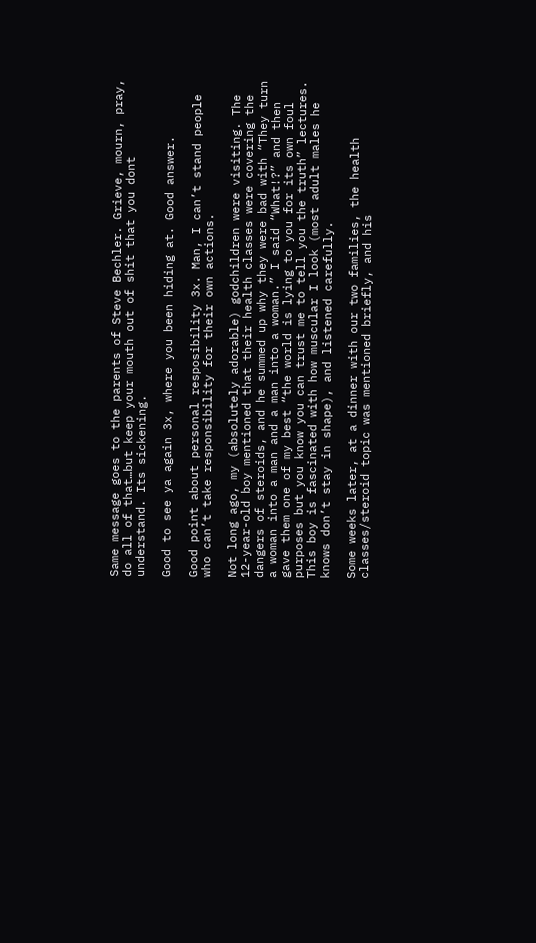Same message goes to the parents of Steve Bechler. Grieve, mourn, pray, do all of that…but keep your mouth out of shit that you dont understand. Its sickening.

Good to see ya again 3x, where you been hiding at. Good answer.

Good point about personal resposibility 3x. Man, I can’t stand people who can’t take responsibility for their own actions.

Not long ago, my (absolutely adorable) godchildren were visiting. The 12-year-old boy mentioned that their health classes were covering the dangers of steroids, and he summed up why they were bad with “They turn a woman into a man and a man into a woman.” I said “What!?” and then gave them one of my best “the world is lying to you for its own foul purposes but you know you can trust me to tell you the truth” lectures. This boy is fascinated with how muscular I look (most adult males he knows don’t stay in shape), and listened carefully.

Some weeks later, at a dinner with our two families, the health classes/steroid topic was mentioned briefly, and his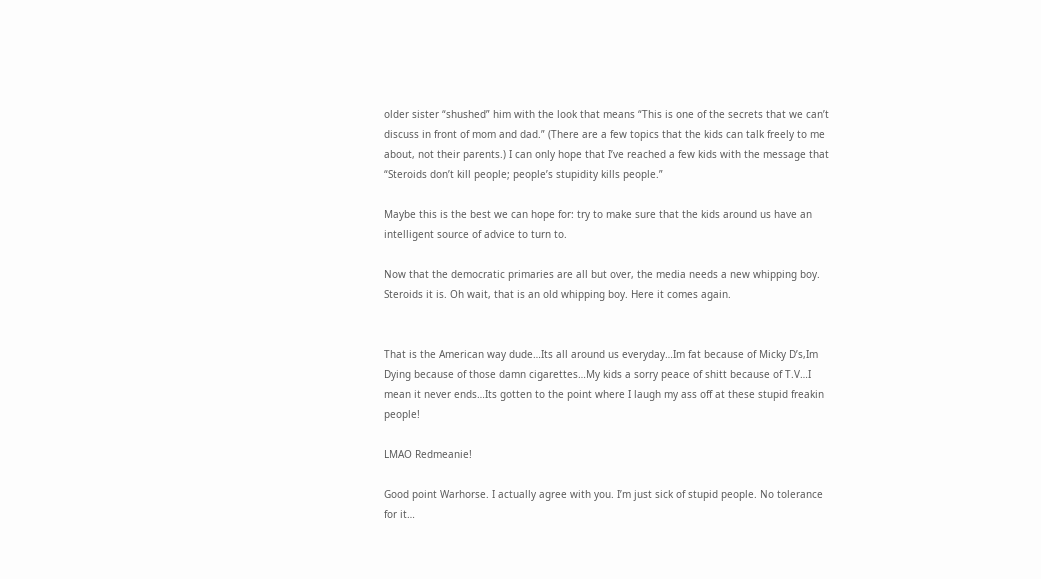older sister “shushed” him with the look that means “This is one of the secrets that we can’t discuss in front of mom and dad.” (There are a few topics that the kids can talk freely to me about, not their parents.) I can only hope that I’ve reached a few kids with the message that “Steroids don’t kill people; people’s stupidity kills people.”

Maybe this is the best we can hope for: try to make sure that the kids around us have an intelligent source of advice to turn to.

Now that the democratic primaries are all but over, the media needs a new whipping boy. Steroids it is. Oh wait, that is an old whipping boy. Here it comes again.


That is the American way dude…Its all around us everyday…Im fat because of Micky D’s,Im Dying because of those damn cigarettes…My kids a sorry peace of shitt because of T.V…I mean it never ends…Its gotten to the point where I laugh my ass off at these stupid freakin people!

LMAO Redmeanie!

Good point Warhorse. I actually agree with you. I’m just sick of stupid people. No tolerance for it…